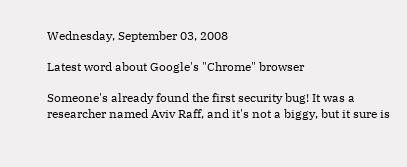Wednesday, September 03, 2008

Latest word about Google's "Chrome" browser

Someone's already found the first security bug! It was a researcher named Aviv Raff, and it's not a biggy, but it sure is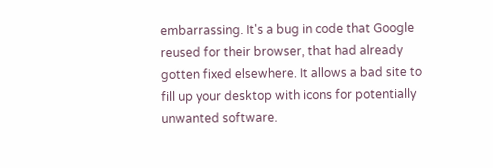embarrassing. It's a bug in code that Google reused for their browser, that had already gotten fixed elsewhere. It allows a bad site to fill up your desktop with icons for potentially unwanted software.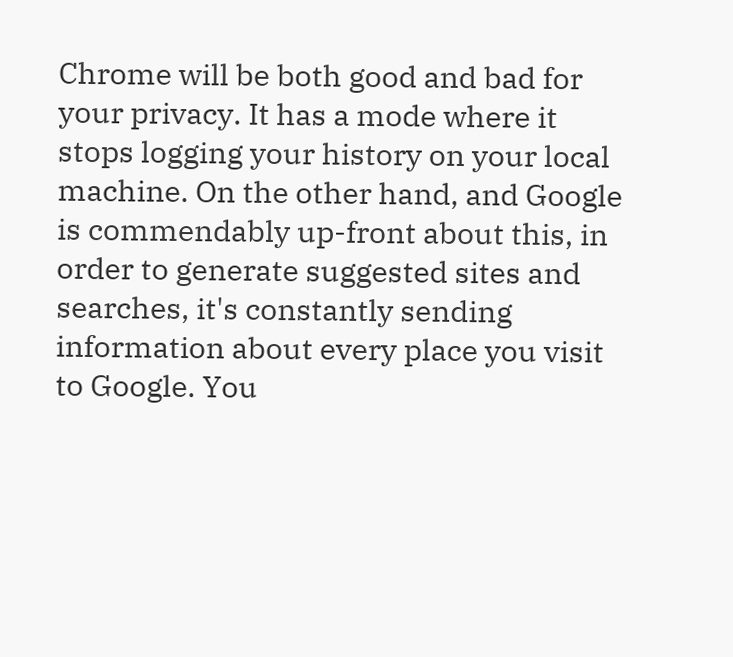Chrome will be both good and bad for your privacy. It has a mode where it stops logging your history on your local machine. On the other hand, and Google is commendably up-front about this, in order to generate suggested sites and searches, it's constantly sending information about every place you visit to Google. You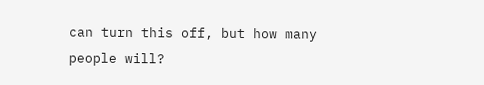can turn this off, but how many people will?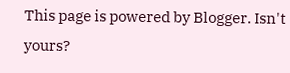This page is powered by Blogger. Isn't yours?